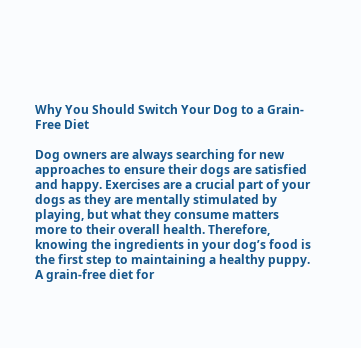Why You Should Switch Your Dog to a Grain-Free Diet

Dog owners are always searching for new approaches to ensure their dogs are satisfied and happy. Exercises are a crucial part of your dogs as they are mentally stimulated by playing, but what they consume matters more to their overall health. Therefore, knowing the ingredients in your dog’s food is the first step to maintaining a healthy puppy. A grain-free diet for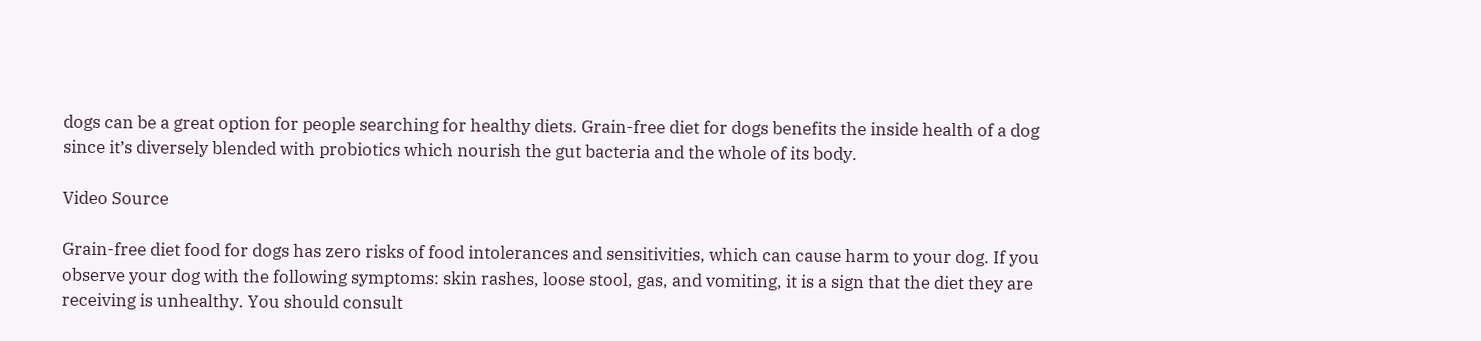dogs can be a great option for people searching for healthy diets. Grain-free diet for dogs benefits the inside health of a dog since it’s diversely blended with probiotics which nourish the gut bacteria and the whole of its body.

Video Source

Grain-free diet food for dogs has zero risks of food intolerances and sensitivities, which can cause harm to your dog. If you observe your dog with the following symptoms: skin rashes, loose stool, gas, and vomiting, it is a sign that the diet they are receiving is unhealthy. You should consult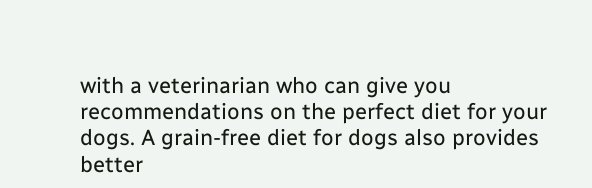with a veterinarian who can give you recommendations on the perfect diet for your dogs. A grain-free diet for dogs also provides better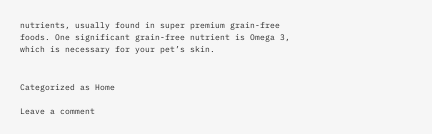nutrients, usually found in super premium grain-free foods. One significant grain-free nutrient is Omega 3, which is necessary for your pet’s skin.


Categorized as Home

Leave a comment